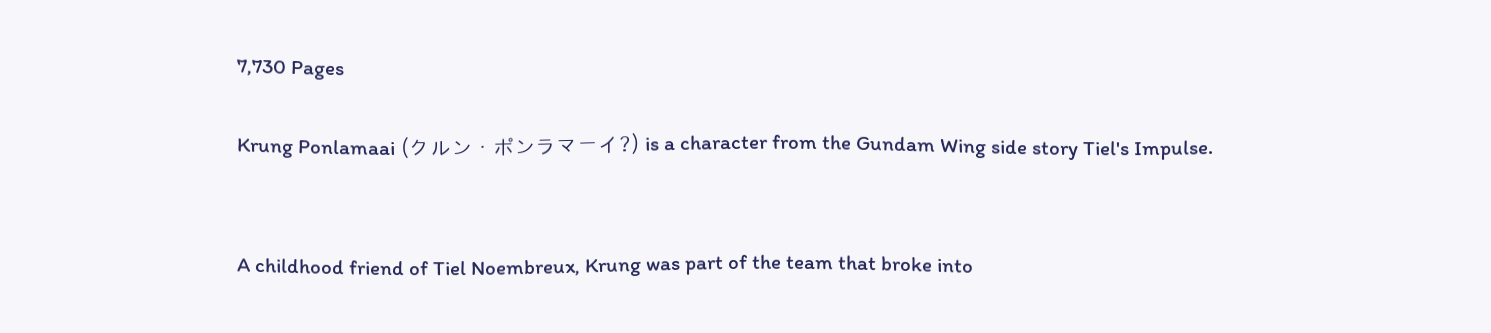7,730 Pages

Krung Ponlamaai (クルン・ポンラマーイ?) is a character from the Gundam Wing side story Tiel's Impulse.


A childhood friend of Tiel Noembreux, Krung was part of the team that broke into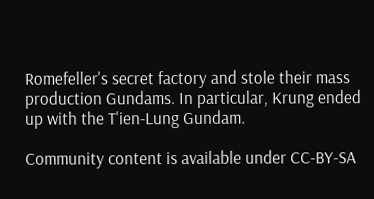Romefeller's secret factory and stole their mass production Gundams. In particular, Krung ended up with the T'ien-Lung Gundam.

Community content is available under CC-BY-SA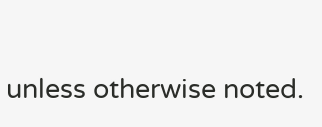unless otherwise noted.